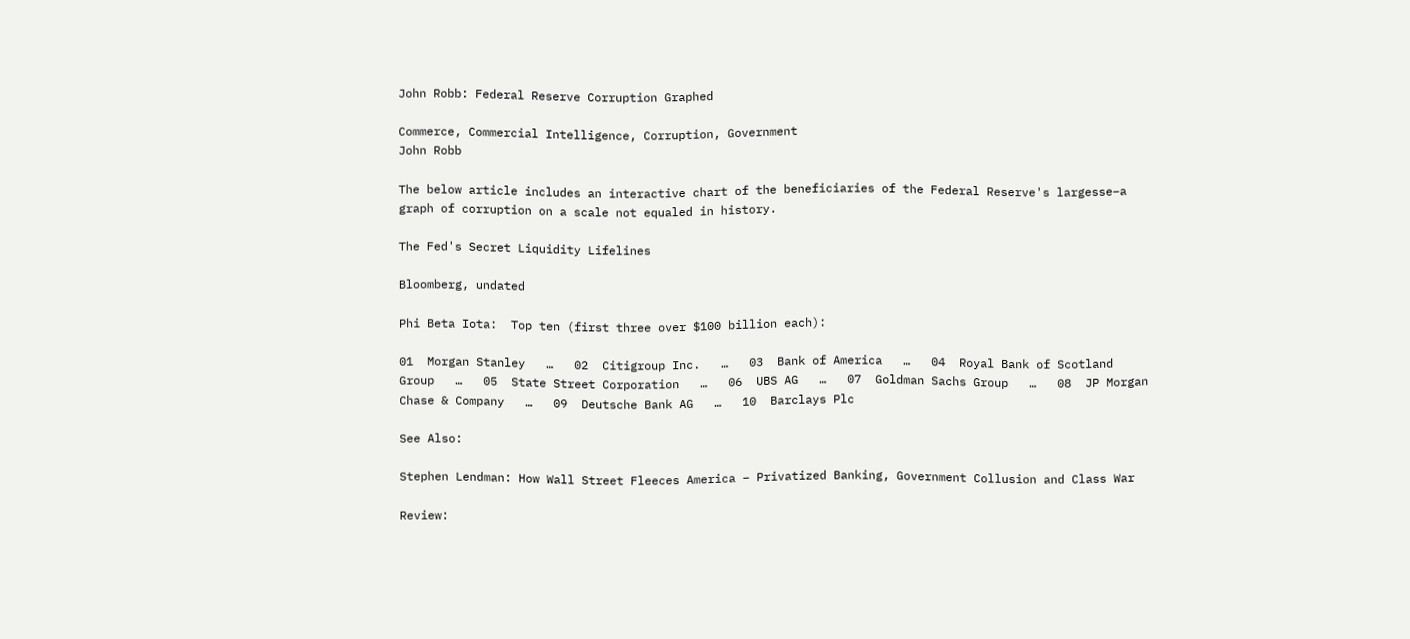John Robb: Federal Reserve Corruption Graphed

Commerce, Commercial Intelligence, Corruption, Government
John Robb

The below article includes an interactive chart of the beneficiaries of the Federal Reserve's largesse–a graph of corruption on a scale not equaled in history.

The Fed's Secret Liquidity Lifelines

Bloomberg, undated

Phi Beta Iota:  Top ten (first three over $100 billion each):

01  Morgan Stanley   …   02  Citigroup Inc.   …   03  Bank of America   …   04  Royal Bank of Scotland Group   …   05  State Street Corporation   …   06  UBS AG   …   07  Goldman Sachs Group   …   08  JP Morgan Chase & Company   …   09  Deutsche Bank AG   …   10  Barclays Plc

See Also:

Stephen Lendman: How Wall Street Fleeces America – Privatized Banking, Government Collusion and Class War

Review: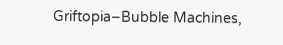Griftopia–Bubble Machines,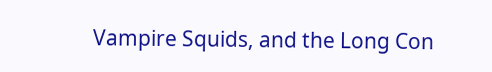Vampire Squids, and the Long Con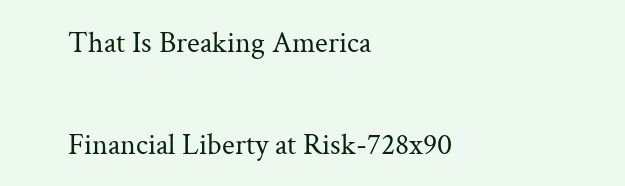That Is Breaking America

Financial Liberty at Risk-728x90